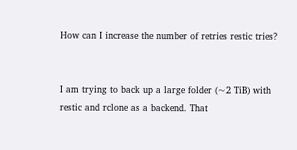How can I increase the number of retries restic tries?


I am trying to back up a large folder (~2 TiB) with restic and rclone as a backend. That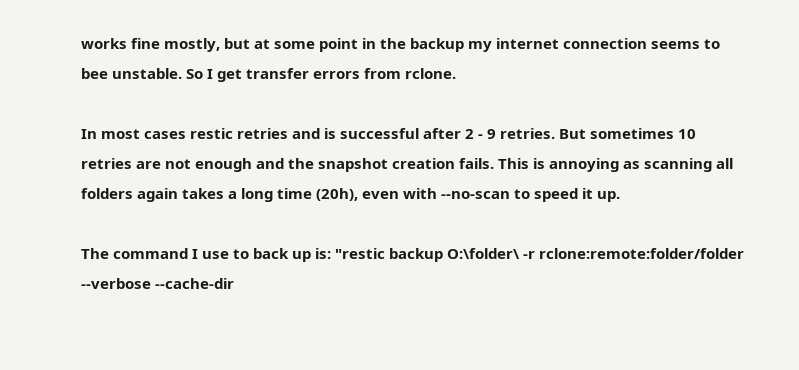works fine mostly, but at some point in the backup my internet connection seems to bee unstable. So I get transfer errors from rclone.

In most cases restic retries and is successful after 2 - 9 retries. But sometimes 10 retries are not enough and the snapshot creation fails. This is annoying as scanning all folders again takes a long time (20h), even with --no-scan to speed it up.

The command I use to back up is: "restic backup O:\folder\ -r rclone:remote:folder/folder --verbose --cache-dir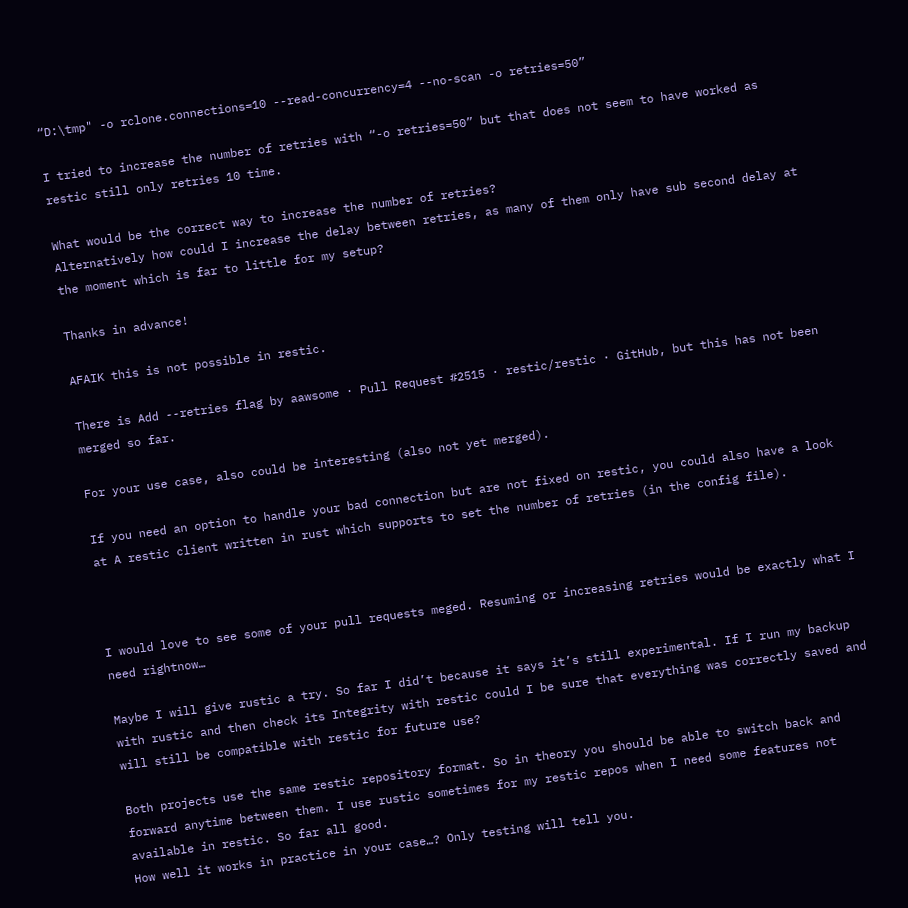“D:\tmp" -o rclone.connections=10 --read-concurrency=4 --no-scan -o retries=50”

I tried to increase the number of retries with “-o retries=50” but that does not seem to have worked as restic still only retries 10 time.

What would be the correct way to increase the number of retries?
Alternatively how could I increase the delay between retries, as many of them only have sub second delay at the moment which is far to little for my setup?

Thanks in advance!

AFAIK this is not possible in restic.

There is Add --retries flag by aawsome · Pull Request #2515 · restic/restic · GitHub, but this has not been merged so far.

For your use case, also could be interesting (also not yet merged).

If you need an option to handle your bad connection but are not fixed on restic, you could also have a look at A restic client written in rust which supports to set the number of retries (in the config file).



I would love to see some of your pull requests meged. Resuming or increasing retries would be exactly what I need rightnow…

Maybe I will give rustic a try. So far I did’t because it says it’s still experimental. If I run my backup with rustic and then check its Integrity with restic could I be sure that everything was correctly saved and will still be compatible with restic for future use?

Both projects use the same restic repository format. So in theory you should be able to switch back and forward anytime between them. I use rustic sometimes for my restic repos when I need some features not available in restic. So far all good.
How well it works in practice in your case…? Only testing will tell you.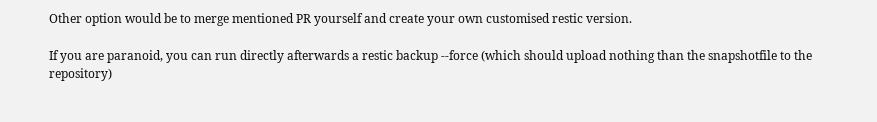Other option would be to merge mentioned PR yourself and create your own customised restic version.

If you are paranoid, you can run directly afterwards a restic backup --force (which should upload nothing than the snapshotfile to the repository)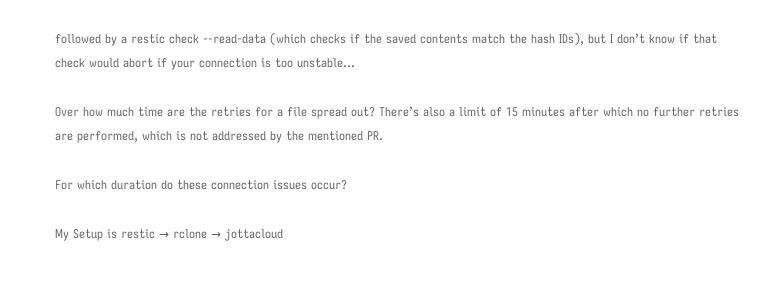followed by a restic check --read-data (which checks if the saved contents match the hash IDs), but I don’t know if that check would abort if your connection is too unstable…

Over how much time are the retries for a file spread out? There’s also a limit of 15 minutes after which no further retries are performed, which is not addressed by the mentioned PR.

For which duration do these connection issues occur?

My Setup is restic → rclone → jottacloud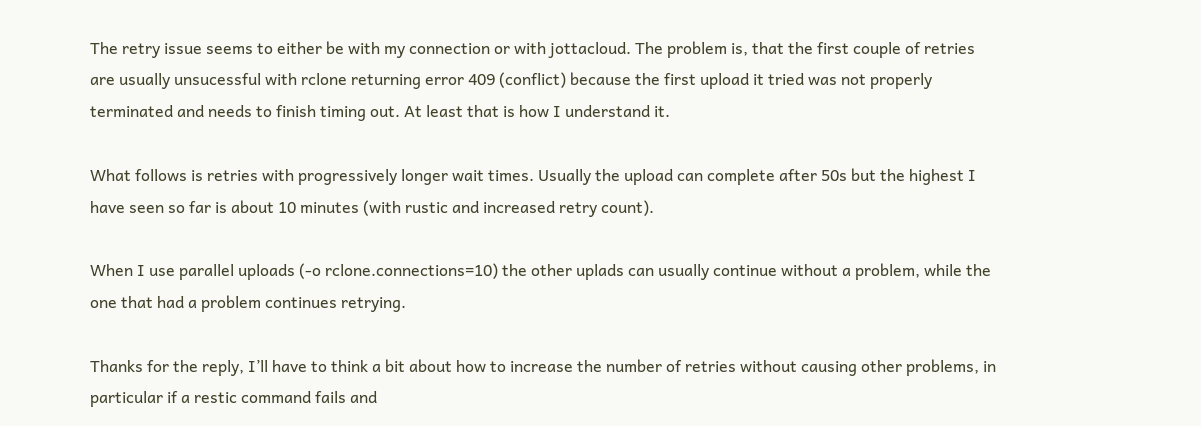The retry issue seems to either be with my connection or with jottacloud. The problem is, that the first couple of retries are usually unsucessful with rclone returning error 409 (conflict) because the first upload it tried was not properly terminated and needs to finish timing out. At least that is how I understand it.

What follows is retries with progressively longer wait times. Usually the upload can complete after 50s but the highest I have seen so far is about 10 minutes (with rustic and increased retry count).

When I use parallel uploads (-o rclone.connections=10) the other uplads can usually continue without a problem, while the one that had a problem continues retrying.

Thanks for the reply, I’ll have to think a bit about how to increase the number of retries without causing other problems, in particular if a restic command fails and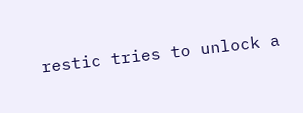restic tries to unlock a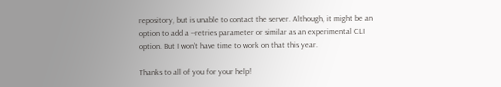repository, but is unable to contact the server. Although, it might be an option to add a --retries parameter or similar as an experimental CLI option. But I won’t have time to work on that this year.

Thanks to all of you for your help!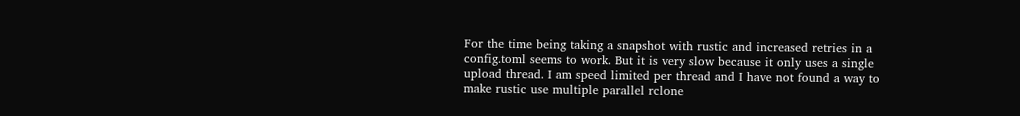For the time being taking a snapshot with rustic and increased retries in a config.toml seems to work. But it is very slow because it only uses a single upload thread. I am speed limited per thread and I have not found a way to make rustic use multiple parallel rclone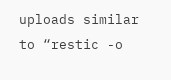uploads similar to “restic -o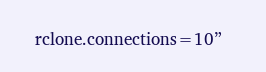rclone.connections=10”